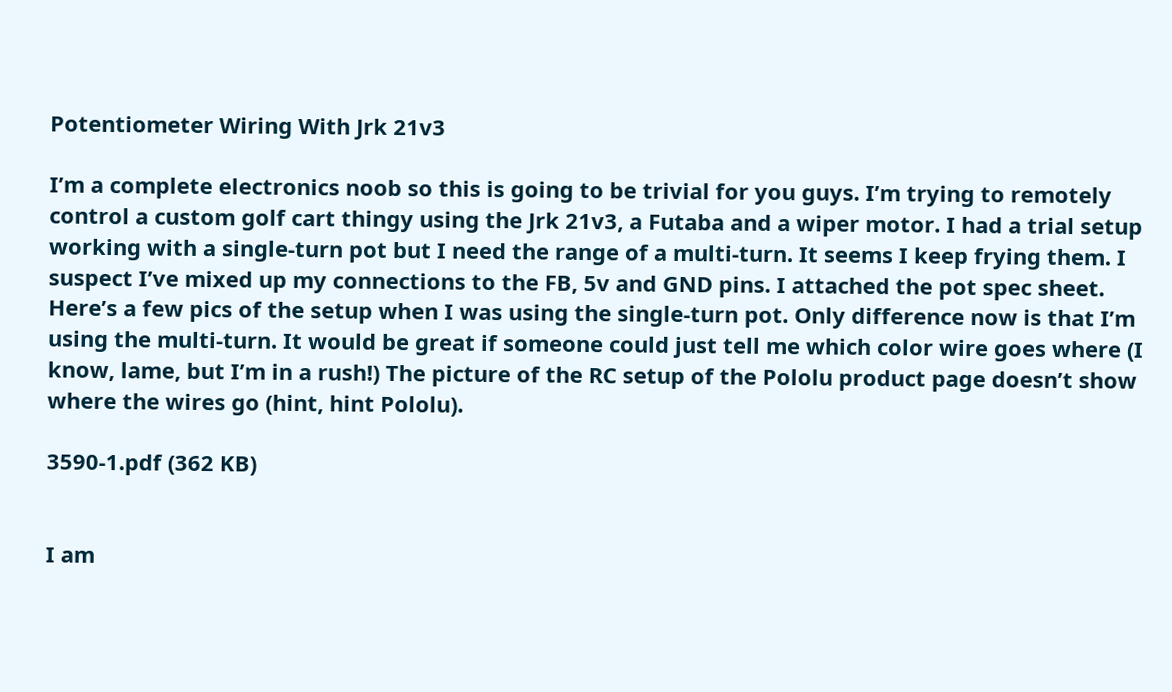Potentiometer Wiring With Jrk 21v3

I’m a complete electronics noob so this is going to be trivial for you guys. I’m trying to remotely control a custom golf cart thingy using the Jrk 21v3, a Futaba and a wiper motor. I had a trial setup working with a single-turn pot but I need the range of a multi-turn. It seems I keep frying them. I suspect I’ve mixed up my connections to the FB, 5v and GND pins. I attached the pot spec sheet. Here’s a few pics of the setup when I was using the single-turn pot. Only difference now is that I’m using the multi-turn. It would be great if someone could just tell me which color wire goes where (I know, lame, but I’m in a rush!) The picture of the RC setup of the Pololu product page doesn’t show where the wires go (hint, hint Pololu).

3590-1.pdf (362 KB)


I am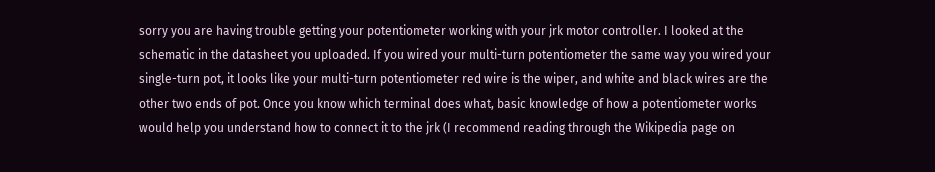sorry you are having trouble getting your potentiometer working with your jrk motor controller. I looked at the schematic in the datasheet you uploaded. If you wired your multi-turn potentiometer the same way you wired your single-turn pot, it looks like your multi-turn potentiometer red wire is the wiper, and white and black wires are the other two ends of pot. Once you know which terminal does what, basic knowledge of how a potentiometer works would help you understand how to connect it to the jrk (I recommend reading through the Wikipedia page on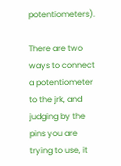potentiometers).

There are two ways to connect a potentiometer to the jrk, and judging by the pins you are trying to use, it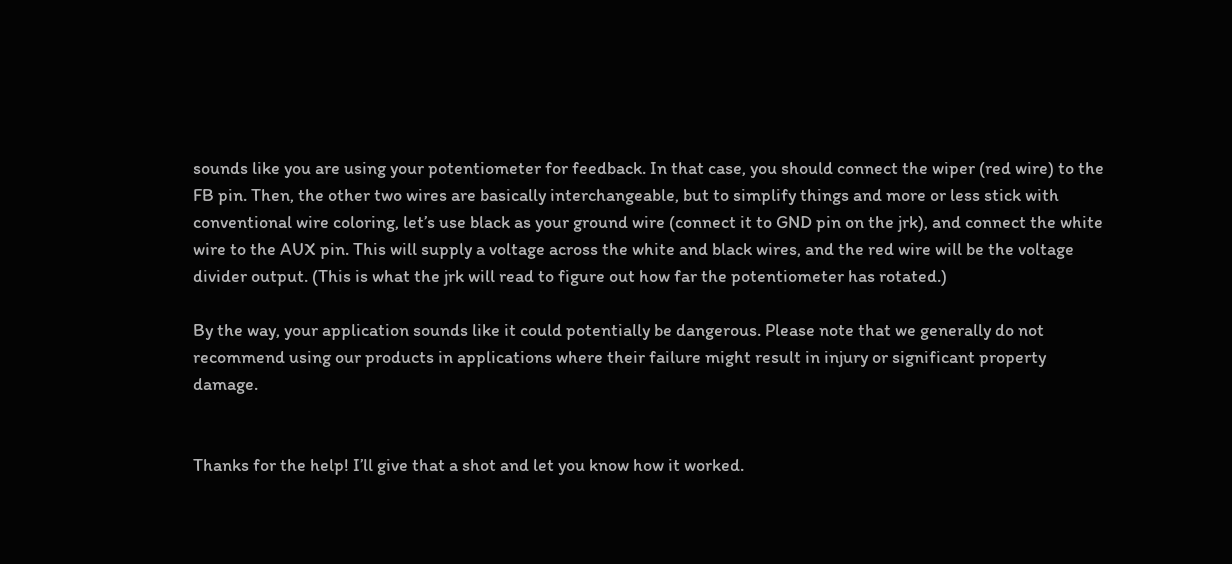sounds like you are using your potentiometer for feedback. In that case, you should connect the wiper (red wire) to the FB pin. Then, the other two wires are basically interchangeable, but to simplify things and more or less stick with conventional wire coloring, let’s use black as your ground wire (connect it to GND pin on the jrk), and connect the white wire to the AUX pin. This will supply a voltage across the white and black wires, and the red wire will be the voltage divider output. (This is what the jrk will read to figure out how far the potentiometer has rotated.)

By the way, your application sounds like it could potentially be dangerous. Please note that we generally do not recommend using our products in applications where their failure might result in injury or significant property damage.


Thanks for the help! I’ll give that a shot and let you know how it worked.